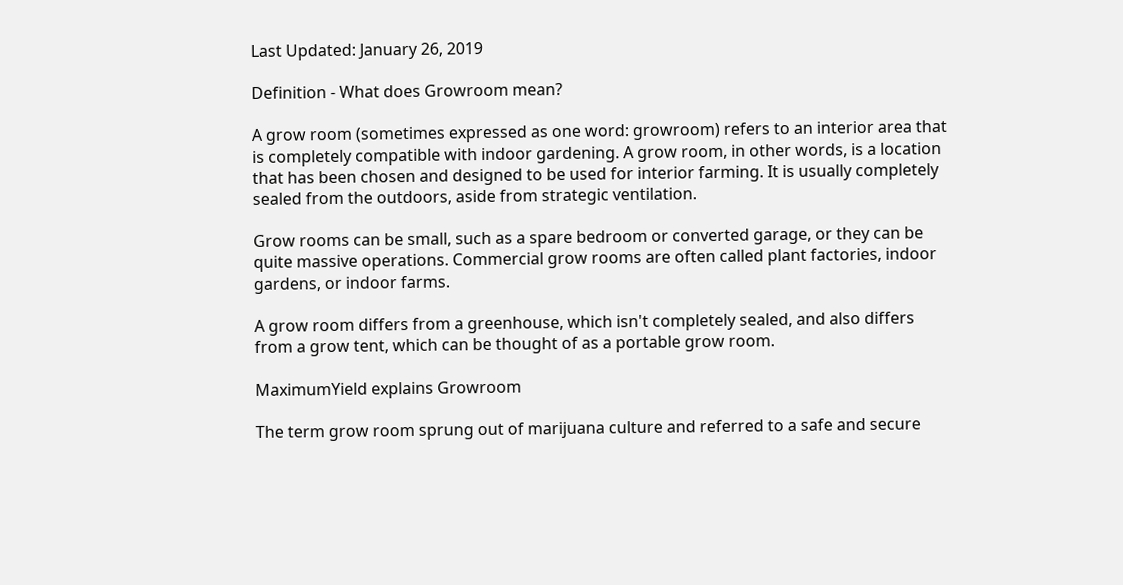Last Updated: January 26, 2019

Definition - What does Growroom mean?

A grow room (sometimes expressed as one word: growroom) refers to an interior area that is completely compatible with indoor gardening. A grow room, in other words, is a location that has been chosen and designed to be used for interior farming. It is usually completely sealed from the outdoors, aside from strategic ventilation.

Grow rooms can be small, such as a spare bedroom or converted garage, or they can be quite massive operations. Commercial grow rooms are often called plant factories, indoor gardens, or indoor farms.

A grow room differs from a greenhouse, which isn't completely sealed, and also differs from a grow tent, which can be thought of as a portable grow room.

MaximumYield explains Growroom

The term grow room sprung out of marijuana culture and referred to a safe and secure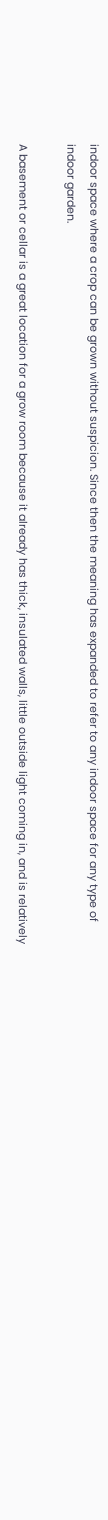indoor space where a crop can be grown without suspicion. Since then the meaning has expanded to refer to any indoor space for any type of indoor garden.

A basement or cellar is a great location for a grow room because it already has thick, insulated walls, little outside light coming in, and is relatively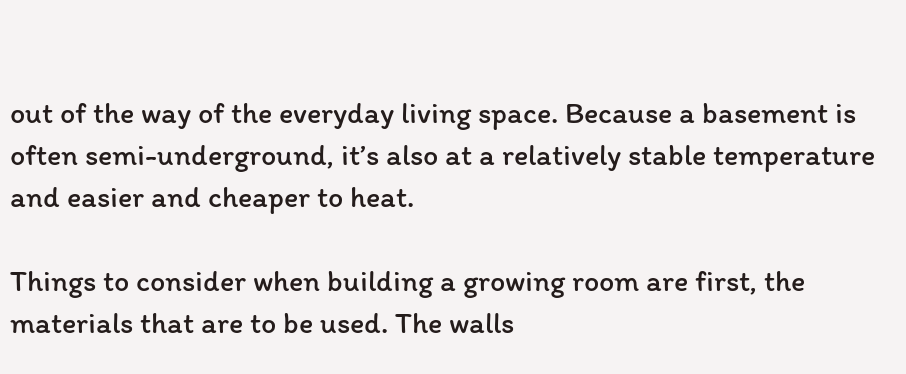out of the way of the everyday living space. Because a basement is often semi-underground, it’s also at a relatively stable temperature and easier and cheaper to heat.

Things to consider when building a growing room are first, the materials that are to be used. The walls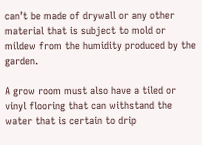can’t be made of drywall or any other material that is subject to mold or mildew from the humidity produced by the garden.

A grow room must also have a tiled or vinyl flooring that can withstand the water that is certain to drip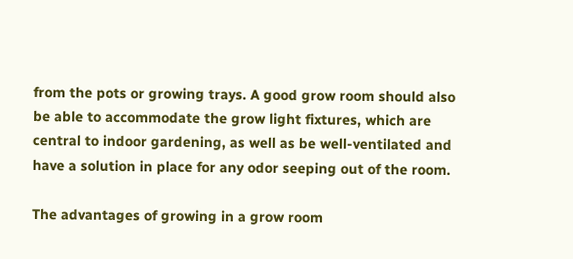from the pots or growing trays. A good grow room should also be able to accommodate the grow light fixtures, which are central to indoor gardening, as well as be well-ventilated and have a solution in place for any odor seeping out of the room.

The advantages of growing in a grow room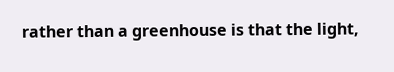rather than a greenhouse is that the light,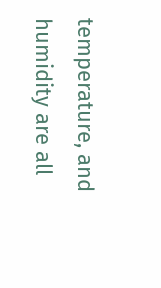temperature, and humidity are all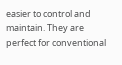easier to control and maintain. They are perfect for conventional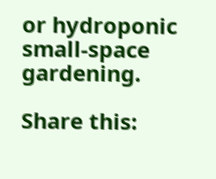or hydroponic small-space gardening.

Share this: